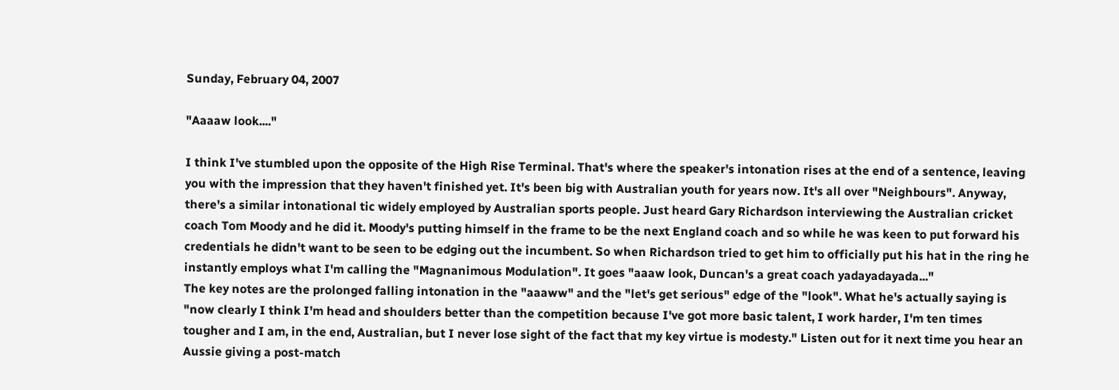Sunday, February 04, 2007

"Aaaaw look...."

I think I've stumbled upon the opposite of the High Rise Terminal. That's where the speaker's intonation rises at the end of a sentence, leaving you with the impression that they haven't finished yet. It's been big with Australian youth for years now. It's all over "Neighbours". Anyway, there's a similar intonational tic widely employed by Australian sports people. Just heard Gary Richardson interviewing the Australian cricket coach Tom Moody and he did it. Moody's putting himself in the frame to be the next England coach and so while he was keen to put forward his credentials he didn't want to be seen to be edging out the incumbent. So when Richardson tried to get him to officially put his hat in the ring he instantly employs what I'm calling the "Magnanimous Modulation". It goes "aaaw look, Duncan's a great coach yadayadayada..."
The key notes are the prolonged falling intonation in the "aaaww" and the "let's get serious" edge of the "look". What he's actually saying is "now clearly I think I'm head and shoulders better than the competition because I've got more basic talent, I work harder, I'm ten times tougher and I am, in the end, Australian, but I never lose sight of the fact that my key virtue is modesty." Listen out for it next time you hear an Aussie giving a post-match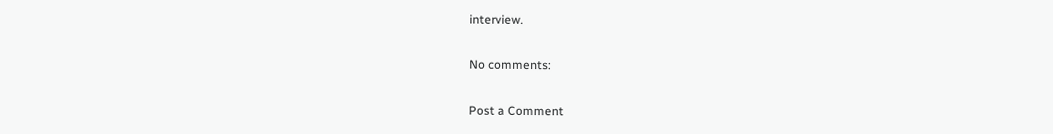interview.

No comments:

Post a Comment